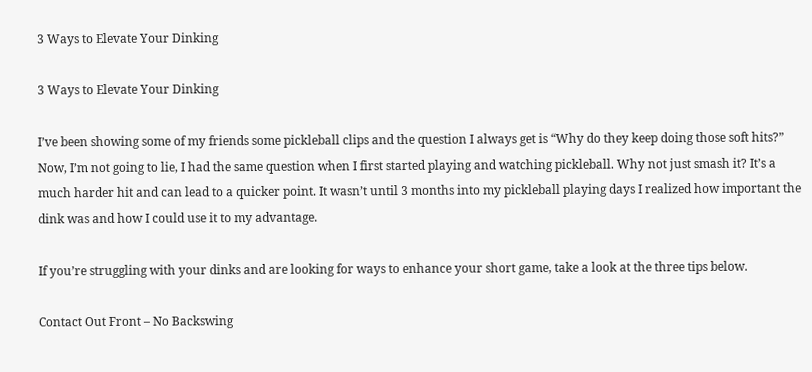3 Ways to Elevate Your Dinking

3 Ways to Elevate Your Dinking

I’ve been showing some of my friends some pickleball clips and the question I always get is “Why do they keep doing those soft hits?” Now, I’m not going to lie, I had the same question when I first started playing and watching pickleball. Why not just smash it? It’s a much harder hit and can lead to a quicker point. It wasn’t until 3 months into my pickleball playing days I realized how important the dink was and how I could use it to my advantage.

If you’re struggling with your dinks and are looking for ways to enhance your short game, take a look at the three tips below.

Contact Out Front – No Backswing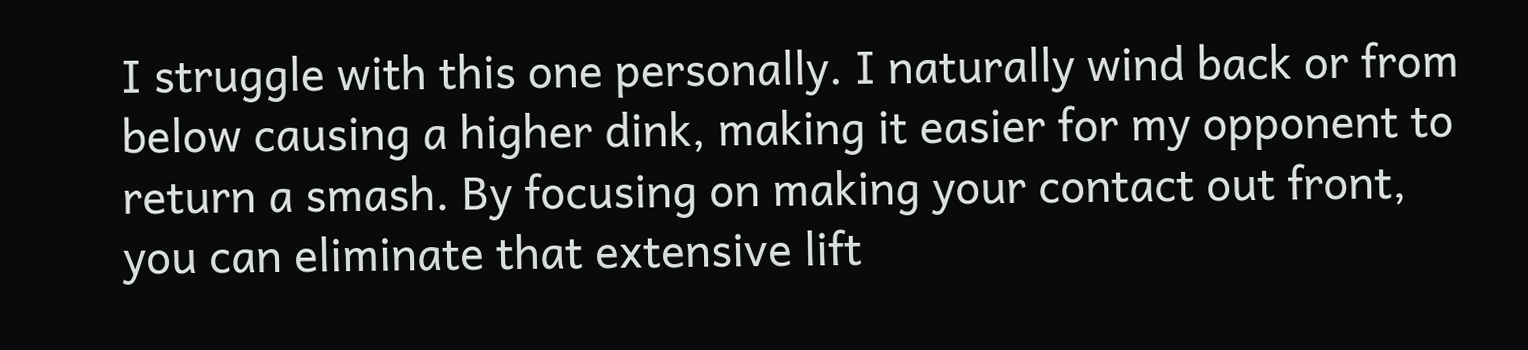I struggle with this one personally. I naturally wind back or from below causing a higher dink, making it easier for my opponent to return a smash. By focusing on making your contact out front, you can eliminate that extensive lift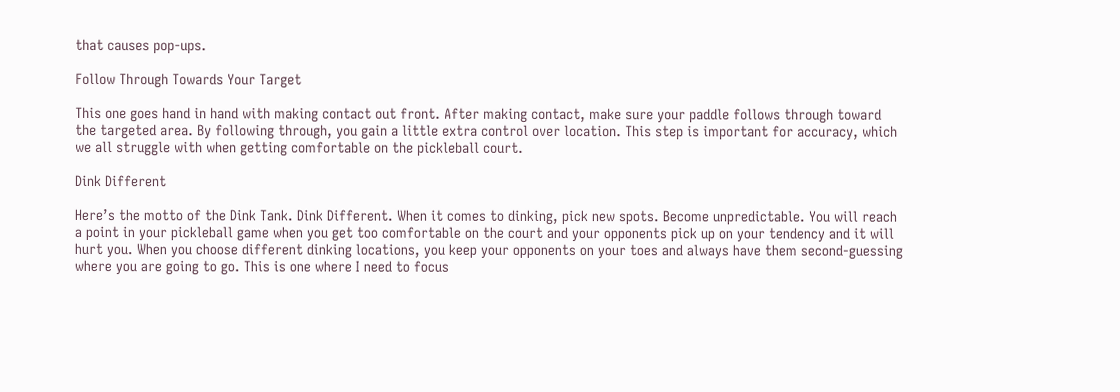that causes pop-ups.

Follow Through Towards Your Target

This one goes hand in hand with making contact out front. After making contact, make sure your paddle follows through toward the targeted area. By following through, you gain a little extra control over location. This step is important for accuracy, which we all struggle with when getting comfortable on the pickleball court.

Dink Different

Here’s the motto of the Dink Tank. Dink Different. When it comes to dinking, pick new spots. Become unpredictable. You will reach a point in your pickleball game when you get too comfortable on the court and your opponents pick up on your tendency and it will hurt you. When you choose different dinking locations, you keep your opponents on your toes and always have them second-guessing where you are going to go. This is one where I need to focus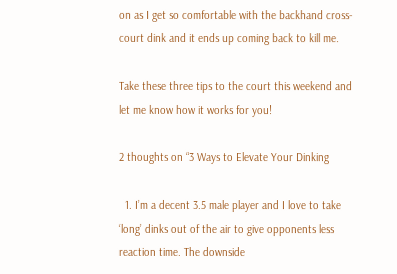on as I get so comfortable with the backhand cross-court dink and it ends up coming back to kill me.

Take these three tips to the court this weekend and let me know how it works for you!

2 thoughts on “3 Ways to Elevate Your Dinking

  1. I’m a decent 3.5 male player and I love to take ‘long’ dinks out of the air to give opponents less reaction time. The downside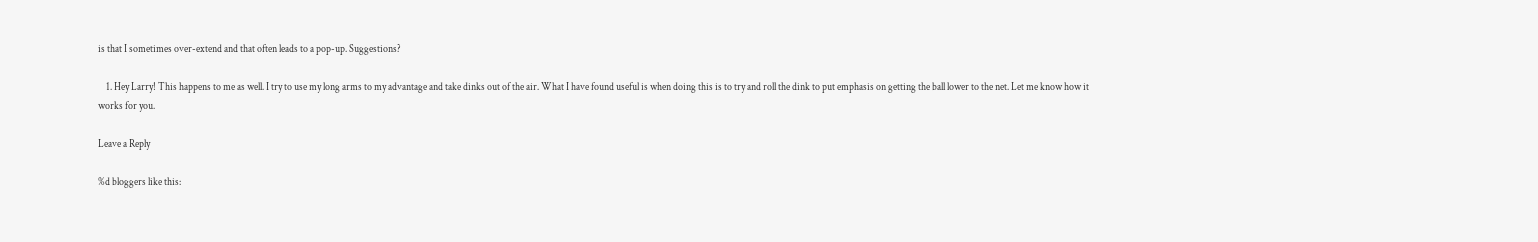is that I sometimes over-extend and that often leads to a pop-up. Suggestions?

    1. Hey Larry! This happens to me as well. I try to use my long arms to my advantage and take dinks out of the air. What I have found useful is when doing this is to try and roll the dink to put emphasis on getting the ball lower to the net. Let me know how it works for you.

Leave a Reply

%d bloggers like this: